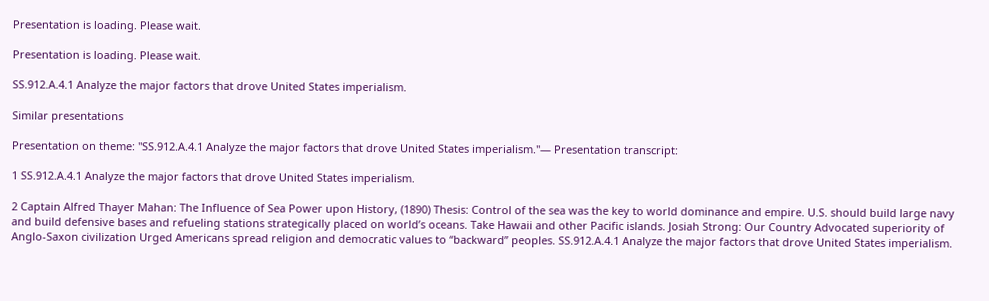Presentation is loading. Please wait.

Presentation is loading. Please wait.

SS.912.A.4.1 Analyze the major factors that drove United States imperialism.

Similar presentations

Presentation on theme: "SS.912.A.4.1 Analyze the major factors that drove United States imperialism."— Presentation transcript:

1 SS.912.A.4.1 Analyze the major factors that drove United States imperialism.

2 Captain Alfred Thayer Mahan: The Influence of Sea Power upon History, (1890) Thesis: Control of the sea was the key to world dominance and empire. U.S. should build large navy and build defensive bases and refueling stations strategically placed on world’s oceans. Take Hawaii and other Pacific islands. Josiah Strong: Our Country Advocated superiority of Anglo-Saxon civilization Urged Americans spread religion and democratic values to “backward” peoples. SS.912.A.4.1 Analyze the major factors that drove United States imperialism.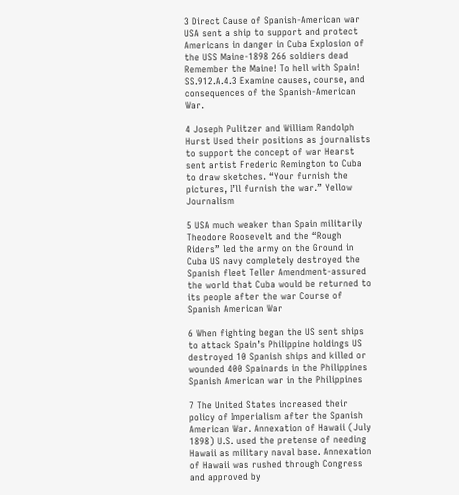3 Direct Cause of Spanish-American war USA sent a ship to support and protect Americans in danger in Cuba Explosion of the USS Maine-1898 266 soldiers dead Remember the Maine! To hell with Spain! SS.912.A.4.3 Examine causes, course, and consequences of the Spanish-American War.

4 Joseph Pulitzer and William Randolph Hurst Used their positions as journalists to support the concept of war Hearst sent artist Frederic Remington to Cuba to draw sketches. “Your furnish the pictures, I’ll furnish the war.” Yellow Journalism

5 USA much weaker than Spain militarily Theodore Roosevelt and the “Rough Riders” led the army on the Ground in Cuba US navy completely destroyed the Spanish fleet Teller Amendment-assured the world that Cuba would be returned to its people after the war Course of Spanish American War

6 When fighting began the US sent ships to attack Spain’s Philippine holdings US destroyed 10 Spanish ships and killed or wounded 400 Spainards in the Philippines Spanish American war in the Philippines

7 The United States increased their policy of Imperialism after the Spanish American War. Annexation of Hawaii (July 1898) U.S. used the pretense of needing Hawaii as military naval base. Annexation of Hawaii was rushed through Congress and approved by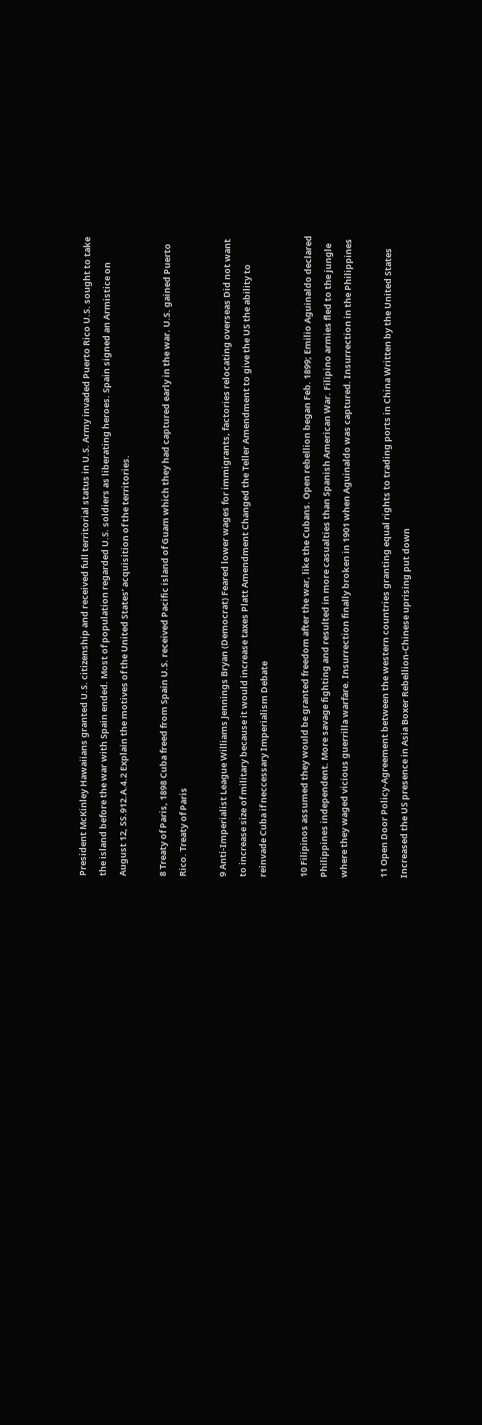President McKinley Hawaiians granted U.S. citizenship and received full territorial status in U.S. Army invaded Puerto Rico U.S. sought to take the island before the war with Spain ended. Most of population regarded U.S. soldiers as liberating heroes. Spain signed an Armistice on August 12, SS.912.A.4.2 Explain the motives of the United States’ acquisition of the territories.

8 Treaty of Paris, 1898 Cuba freed from Spain U.S. received Pacific island of Guam which they had captured early in the war. U.S. gained Puerto Rico. Treaty of Paris

9 Anti-Imperialist League Williams Jennings Bryan (Democrat) Feared lower wages for immigrants, factories relocating overseas Did not want to increase size of military because it would increase taxes Platt Amendment Changed the Teller Amendment to give the US the ability to reinvade Cuba if neccessary Imperialism Debate

10 Filipinos assumed they would be granted freedom after the war, like the Cubans. Open rebellion began Feb. 1899; Emilio Aguinaldo declared Philippines independent. More savage fighting and resulted in more casualties than Spanish American War. Filipino armies fled to the jungle where they waged vicious guerrilla warfare. Insurrection finally broken in 1901 when Aguinaldo was captured. Insurrection in the Philippines

11 Open Door Policy-Agreement between the western countries granting equal rights to trading ports in China Written by the United States Increased the US presence in Asia Boxer Rebellion-Chinese uprising put down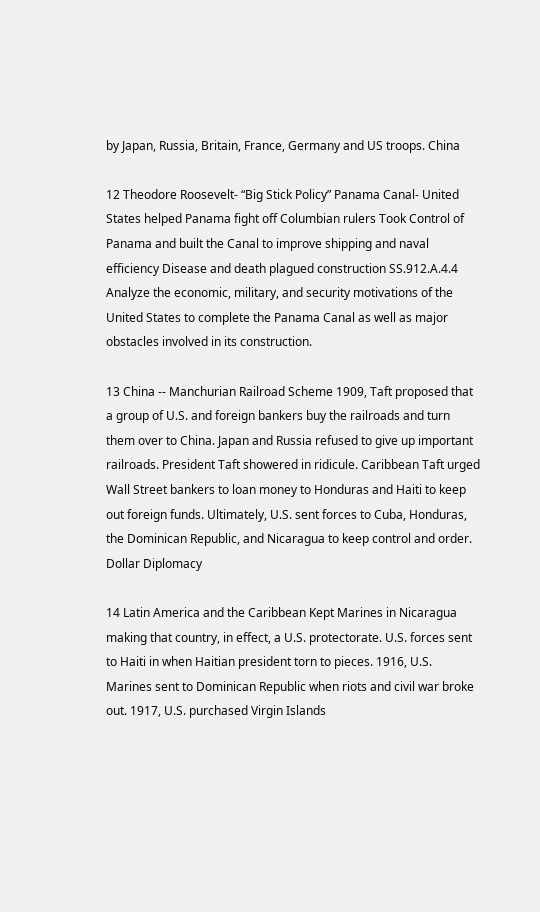by Japan, Russia, Britain, France, Germany and US troops. China

12 Theodore Roosevelt- “Big Stick Policy” Panama Canal- United States helped Panama fight off Columbian rulers Took Control of Panama and built the Canal to improve shipping and naval efficiency Disease and death plagued construction SS.912.A.4.4 Analyze the economic, military, and security motivations of the United States to complete the Panama Canal as well as major obstacles involved in its construction.

13 China -- Manchurian Railroad Scheme 1909, Taft proposed that a group of U.S. and foreign bankers buy the railroads and turn them over to China. Japan and Russia refused to give up important railroads. President Taft showered in ridicule. Caribbean Taft urged Wall Street bankers to loan money to Honduras and Haiti to keep out foreign funds. Ultimately, U.S. sent forces to Cuba, Honduras, the Dominican Republic, and Nicaragua to keep control and order. Dollar Diplomacy

14 Latin America and the Caribbean Kept Marines in Nicaragua making that country, in effect, a U.S. protectorate. U.S. forces sent to Haiti in when Haitian president torn to pieces. 1916, U.S. Marines sent to Dominican Republic when riots and civil war broke out. 1917, U.S. purchased Virgin Islands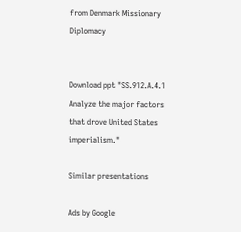from Denmark Missionary Diplomacy


Download ppt "SS.912.A.4.1 Analyze the major factors that drove United States imperialism."

Similar presentations

Ads by Google